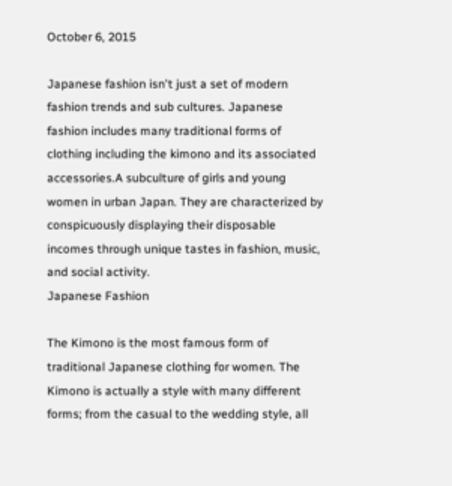October 6, 2015

Japanese fashion isn't just a set of modern fashion trends and sub cultures. Japanese fashion includes many traditional forms of clothing including the kimono and its associated accessories.A subculture of girls and young women in urban Japan. They are characterized by conspicuously displaying their disposable incomes through unique tastes in fashion, music, and social activity.
Japanese Fashion

The Kimono is the most famous form of traditional Japanese clothing for women. The Kimono is actually a style with many different forms; from the casual to the wedding style, all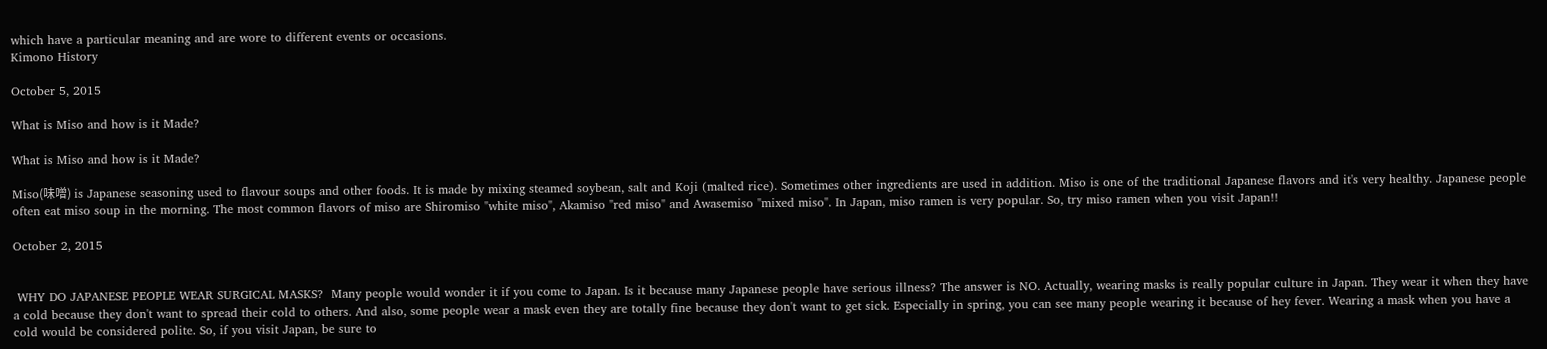which have a particular meaning and are wore to different events or occasions.
Kimono History

October 5, 2015

What is Miso and how is it Made?

What is Miso and how is it Made?

Miso(味噌) is Japanese seasoning used to flavour soups and other foods. It is made by mixing steamed soybean, salt and Koji (malted rice). Sometimes other ingredients are used in addition. Miso is one of the traditional Japanese flavors and it's very healthy. Japanese people often eat miso soup in the morning. The most common flavors of miso are Shiromiso "white miso", Akamiso "red miso" and Awasemiso "mixed miso". In Japan, miso ramen is very popular. So, try miso ramen when you visit Japan!!

October 2, 2015


 WHY DO JAPANESE PEOPLE WEAR SURGICAL MASKS?  Many people would wonder it if you come to Japan. Is it because many Japanese people have serious illness? The answer is NO. Actually, wearing masks is really popular culture in Japan. They wear it when they have a cold because they don't want to spread their cold to others. And also, some people wear a mask even they are totally fine because they don't want to get sick. Especially in spring, you can see many people wearing it because of hey fever. Wearing a mask when you have a cold would be considered polite. So, if you visit Japan, be sure to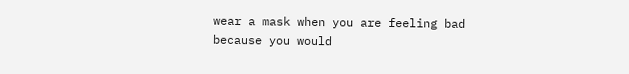wear a mask when you are feeling bad because you would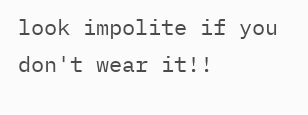look impolite if you don't wear it!!